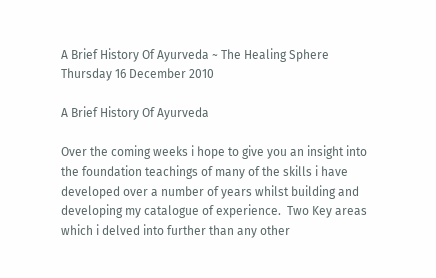A Brief History Of Ayurveda ~ The Healing Sphere
Thursday 16 December 2010

A Brief History Of Ayurveda

Over the coming weeks i hope to give you an insight into the foundation teachings of many of the skills i have developed over a number of years whilst building and developing my catalogue of experience.  Two Key areas which i delved into further than any other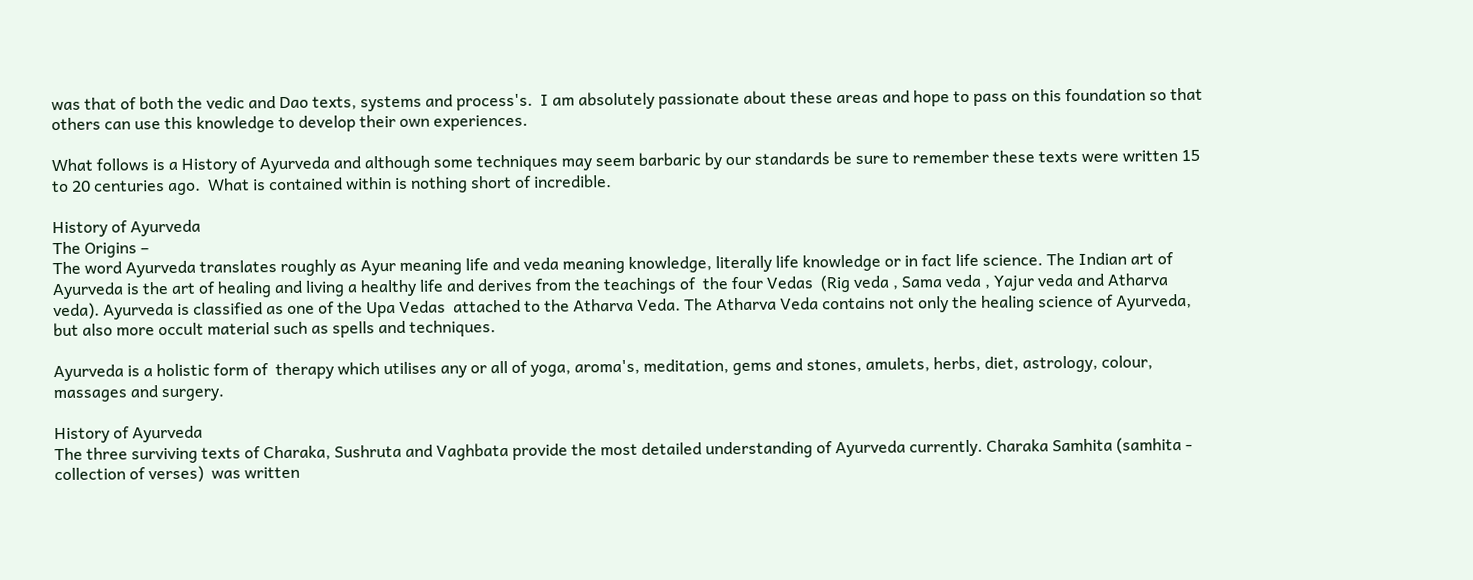was that of both the vedic and Dao texts, systems and process's.  I am absolutely passionate about these areas and hope to pass on this foundation so that others can use this knowledge to develop their own experiences.

What follows is a History of Ayurveda and although some techniques may seem barbaric by our standards be sure to remember these texts were written 15 to 20 centuries ago.  What is contained within is nothing short of incredible.

History of Ayurveda
The Origins –
The word Ayurveda translates roughly as Ayur meaning life and veda meaning knowledge, literally life knowledge or in fact life science. The Indian art of Ayurveda is the art of healing and living a healthy life and derives from the teachings of  the four Vedas  (Rig veda , Sama veda , Yajur veda and Atharva veda). Ayurveda is classified as one of the Upa Vedas  attached to the Atharva Veda. The Atharva Veda contains not only the healing science of Ayurveda, but also more occult material such as spells and techniques.

Ayurveda is a holistic form of  therapy which utilises any or all of yoga, aroma's, meditation, gems and stones, amulets, herbs, diet, astrology, colour, massages and surgery.

History of Ayurveda
The three surviving texts of Charaka, Sushruta and Vaghbata provide the most detailed understanding of Ayurveda currently. Charaka Samhita (samhita - collection of verses)  was written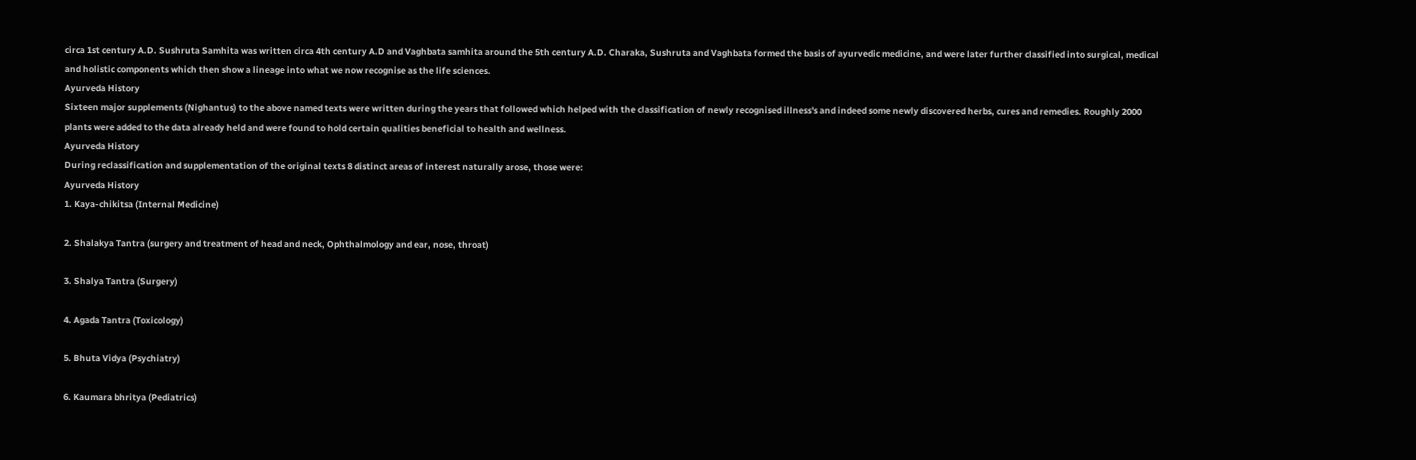circa 1st century A.D. Sushruta Samhita was written circa 4th century A.D and Vaghbata samhita around the 5th century A.D. Charaka, Sushruta and Vaghbata formed the basis of ayurvedic medicine, and were later further classified into surgical, medical and holistic components which then show a lineage into what we now recognise as the life sciences.
Ayurveda History
Sixteen major supplements (Nighantus) to the above named texts were written during the years that followed which helped with the classification of newly recognised illness's and indeed some newly discovered herbs, cures and remedies. Roughly 2000 plants were added to the data already held and were found to hold certain qualities beneficial to health and wellness.
Ayurveda History
During reclassification and supplementation of the original texts 8 distinct areas of interest naturally arose, those were:
Ayurveda History
1. Kaya-chikitsa (Internal Medicine)

2. Shalakya Tantra (surgery and treatment of head and neck, Ophthalmology and ear, nose, throat)

3. Shalya Tantra (Surgery)

4. Agada Tantra (Toxicology)

5. Bhuta Vidya (Psychiatry)

6. Kaumara bhritya (Pediatrics)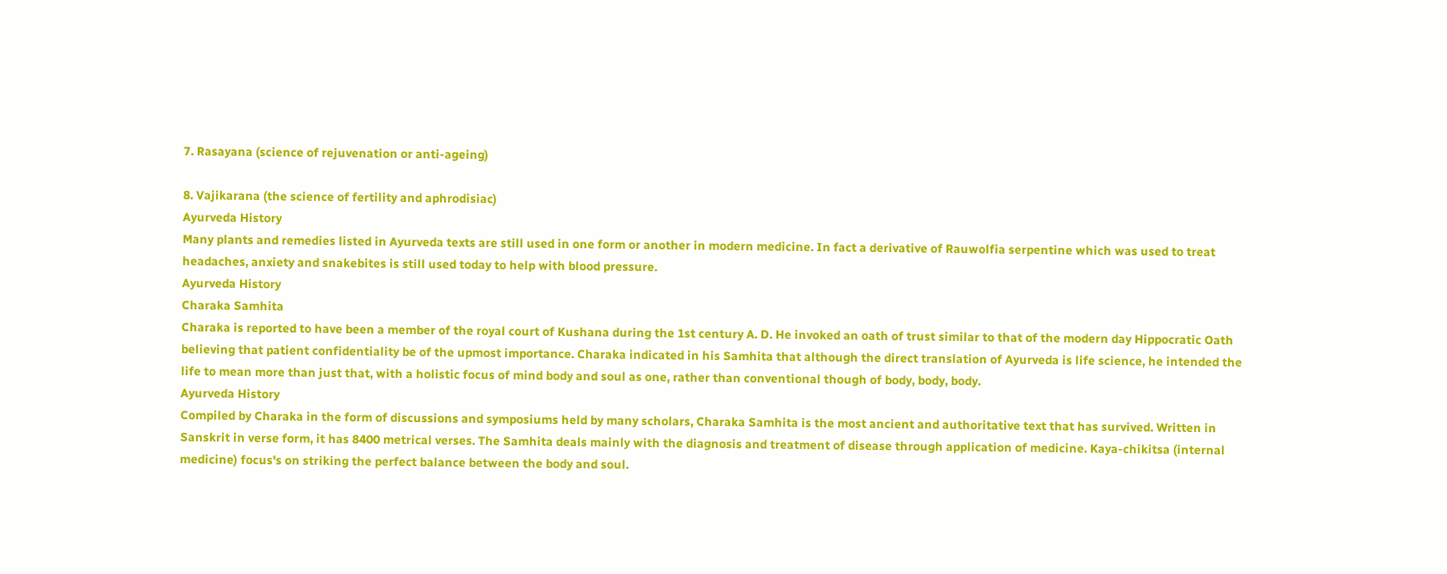7. Rasayana (science of rejuvenation or anti-ageing)

8. Vajikarana (the science of fertility and aphrodisiac)
Ayurveda History
Many plants and remedies listed in Ayurveda texts are still used in one form or another in modern medicine. In fact a derivative of Rauwolfia serpentine which was used to treat headaches, anxiety and snakebites is still used today to help with blood pressure.
Ayurveda History
Charaka Samhita
Charaka is reported to have been a member of the royal court of Kushana during the 1st century A. D. He invoked an oath of trust similar to that of the modern day Hippocratic Oath believing that patient confidentiality be of the upmost importance. Charaka indicated in his Samhita that although the direct translation of Ayurveda is life science, he intended the life to mean more than just that, with a holistic focus of mind body and soul as one, rather than conventional though of body, body, body.
Ayurveda History
Compiled by Charaka in the form of discussions and symposiums held by many scholars, Charaka Samhita is the most ancient and authoritative text that has survived. Written in Sanskrit in verse form, it has 8400 metrical verses. The Samhita deals mainly with the diagnosis and treatment of disease through application of medicine. Kaya-chikitsa (internal medicine) focus's on striking the perfect balance between the body and soul.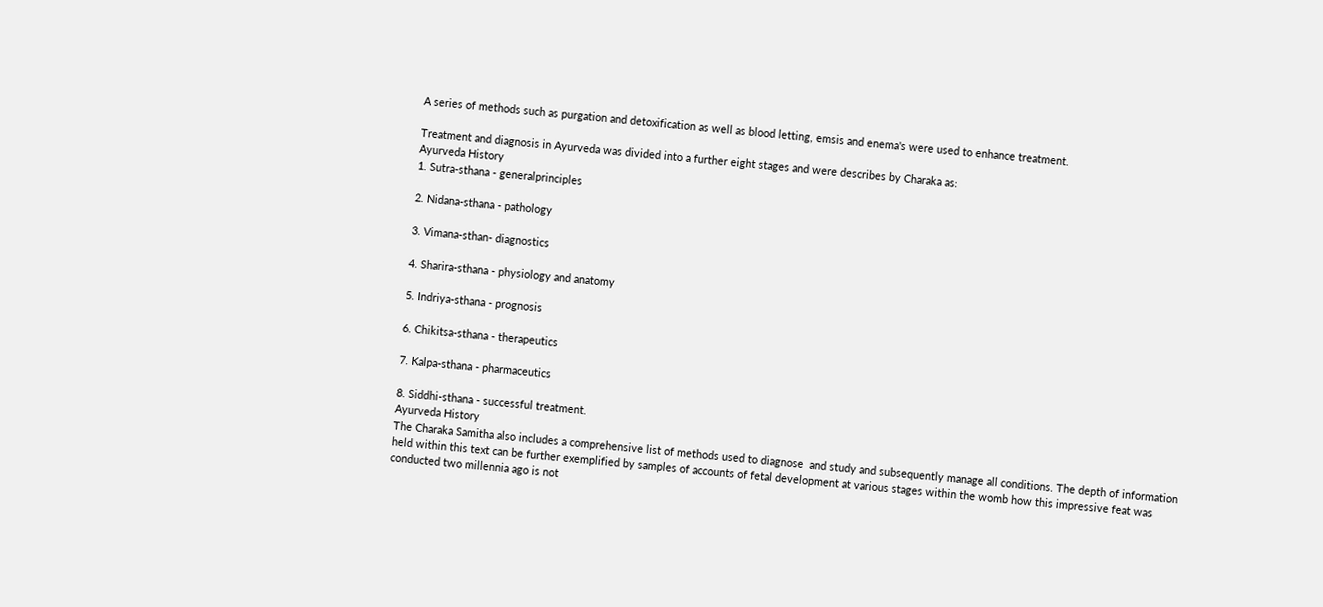A series of methods such as purgation and detoxification as well as blood letting, emsis and enema's were used to enhance treatment.

Treatment and diagnosis in Ayurveda was divided into a further eight stages and were describes by Charaka as:
Ayurveda History
1. Sutra-sthana - generalprinciples

2. Nidana-sthana - pathology

3. Vimana-sthan- diagnostics

4. Sharira-sthana - physiology and anatomy

5. Indriya-sthana - prognosis

6. Chikitsa-sthana - therapeutics

7. Kalpa-sthana - pharmaceutics

8. Siddhi-sthana - successful treatment.
Ayurveda History
The Charaka Samitha also includes a comprehensive list of methods used to diagnose  and study and subsequently manage all conditions. The depth of information held within this text can be further exemplified by samples of accounts of fetal development at various stages within the womb how this impressive feat was conducted two millennia ago is not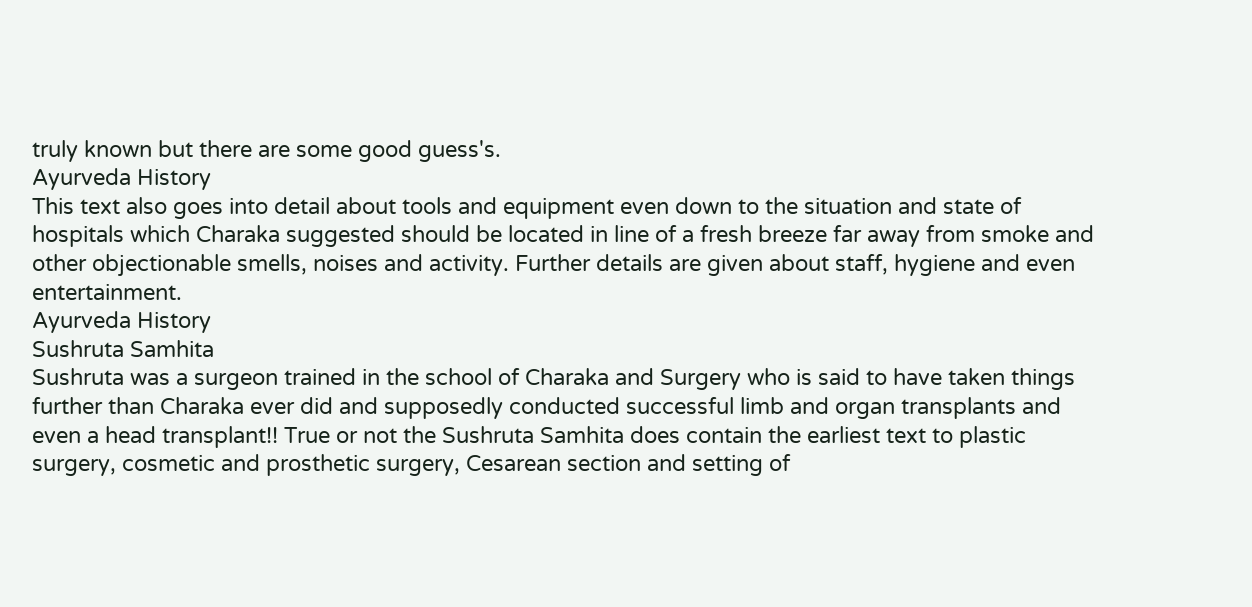truly known but there are some good guess's.
Ayurveda History
This text also goes into detail about tools and equipment even down to the situation and state of hospitals which Charaka suggested should be located in line of a fresh breeze far away from smoke and other objectionable smells, noises and activity. Further details are given about staff, hygiene and even entertainment.
Ayurveda History
Sushruta Samhita
Sushruta was a surgeon trained in the school of Charaka and Surgery who is said to have taken things further than Charaka ever did and supposedly conducted successful limb and organ transplants and even a head transplant!! True or not the Sushruta Samhita does contain the earliest text to plastic surgery, cosmetic and prosthetic surgery, Cesarean section and setting of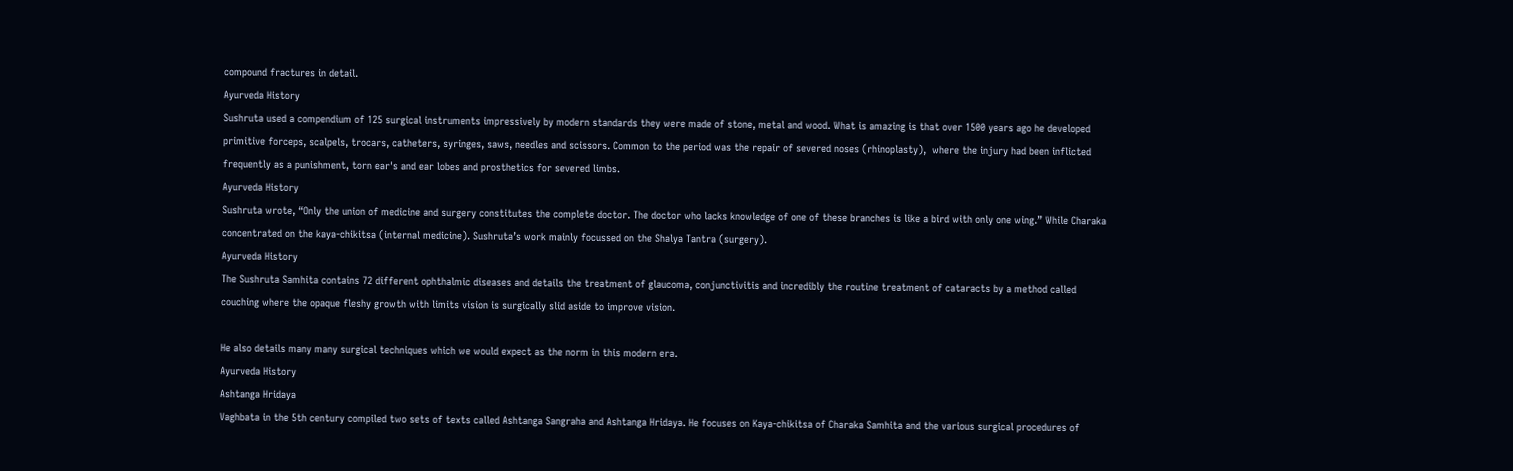compound fractures in detail.
Ayurveda History
Sushruta used a compendium of 125 surgical instruments impressively by modern standards they were made of stone, metal and wood. What is amazing is that over 1500 years ago he developed primitive forceps, scalpels, trocars, catheters, syringes, saws, needles and scissors. Common to the period was the repair of severed noses (rhinoplasty),  where the injury had been inflicted frequently as a punishment, torn ear's and ear lobes and prosthetics for severed limbs.
Ayurveda History
Sushruta wrote, “Only the union of medicine and surgery constitutes the complete doctor. The doctor who lacks knowledge of one of these branches is like a bird with only one wing.” While Charaka concentrated on the kaya-chikitsa (internal medicine). Sushruta’s work mainly focussed on the Shalya Tantra (surgery).
Ayurveda History
The Sushruta Samhita contains 72 different ophthalmic diseases and details the treatment of glaucoma, conjunctivitis and incredibly the routine treatment of cataracts by a method called couching where the opaque fleshy growth with limits vision is surgically slid aside to improve vision.

He also details many many surgical techniques which we would expect as the norm in this modern era.
Ayurveda History
Ashtanga Hridaya
Vaghbata in the 5th century compiled two sets of texts called Ashtanga Sangraha and Ashtanga Hridaya. He focuses on Kaya-chikitsa of Charaka Samhita and the various surgical procedures of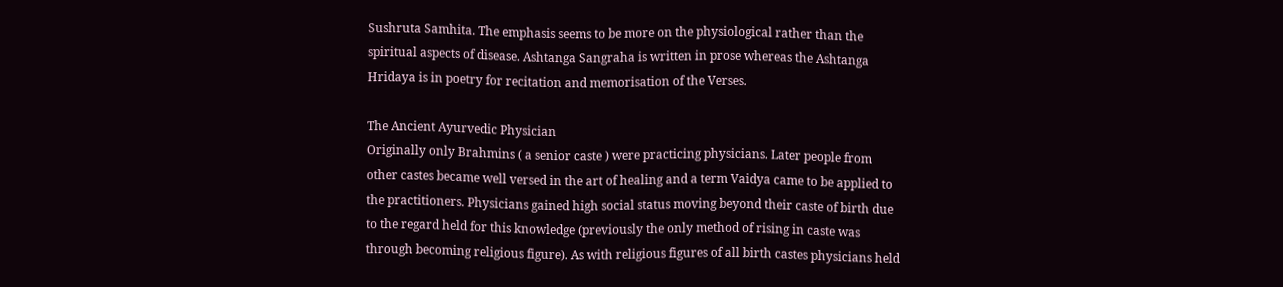Sushruta Samhita. The emphasis seems to be more on the physiological rather than the spiritual aspects of disease. Ashtanga Sangraha is written in prose whereas the Ashtanga Hridaya is in poetry for recitation and memorisation of the Verses.

The Ancient Ayurvedic Physician
Originally only Brahmins ( a senior caste ) were practicing physicians. Later people from other castes became well versed in the art of healing and a term Vaidya came to be applied to the practitioners. Physicians gained high social status moving beyond their caste of birth due to the regard held for this knowledge (previously the only method of rising in caste was through becoming religious figure). As with religious figures of all birth castes physicians held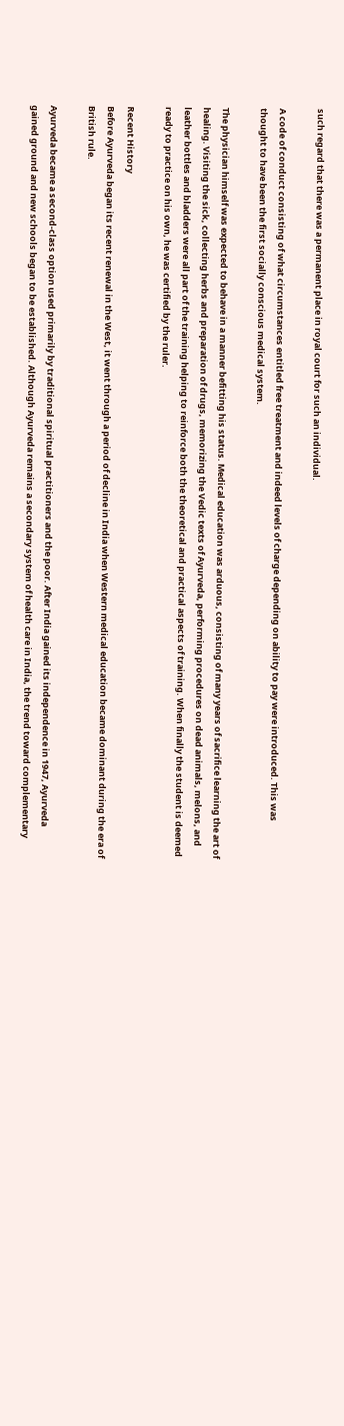such regard that there was a permanent place in royal court for such an individual.

A code of conduct consisting of what circumstances entitled free treatment and indeed levels of charge depending on ability to pay were introduced. This was thought to have been the first socially conscious medical system.

The physician himself was expected to behave in a manner befitting his status. Medical education was arduous, consisting of many years of sacrifice learning the art of healing. Visiting the sick, collecting herbs and preparation of drugs, memorizing the Vedic texts of Ayurveda, performing procedures on dead animals, melons, and leather bottles and bladders were all part of the training helping to reinforce both the theoretical and practical aspects of training. When finally the student is deemed ready to practice on his own, he was certified by the ruler.

Recent History
Before Ayurveda began its recent renewal in the West, it went through a period of decline in India when Western medical education became dominant during the era of British rule.

Ayurveda became a second-class option used primarily by traditional spiritual practitioners and the poor. After India gained its independence in 1947, Ayurveda gained ground and new schools began to be established. Although Ayurveda remains a secondary system of health care in India, the trend toward complementary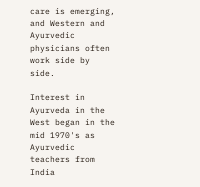care is emerging, and Western and Ayurvedic physicians often work side by side.

Interest in Ayurveda in the West began in the mid 1970's as Ayurvedic teachers from India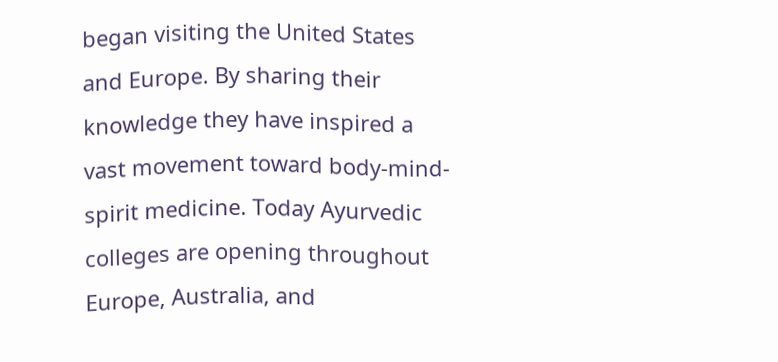began visiting the United States and Europe. By sharing their knowledge they have inspired a vast movement toward body-mind-spirit medicine. Today Ayurvedic colleges are opening throughout Europe, Australia, and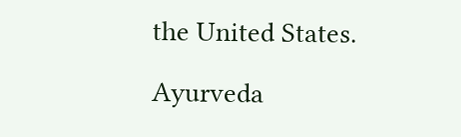the United States.

Ayurveda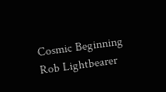Cosmic Beginning
Rob Lightbearer